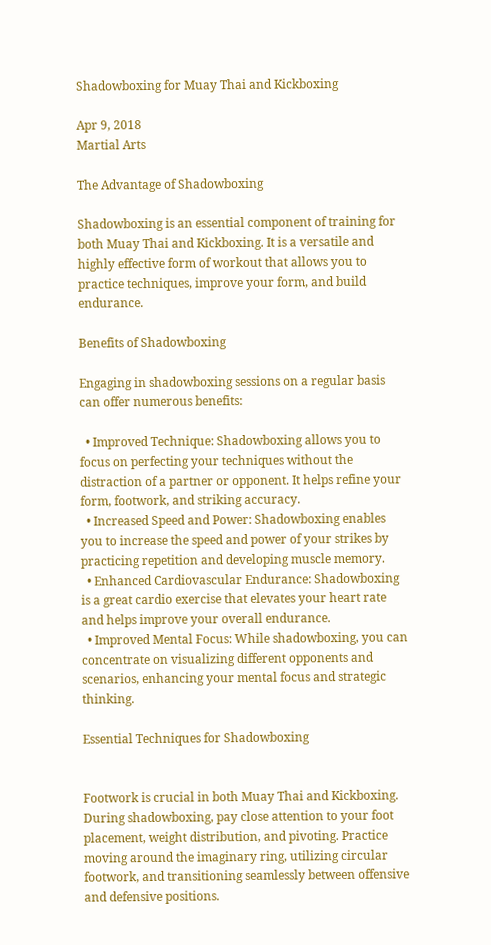Shadowboxing for Muay Thai and Kickboxing

Apr 9, 2018
Martial Arts

The Advantage of Shadowboxing

Shadowboxing is an essential component of training for both Muay Thai and Kickboxing. It is a versatile and highly effective form of workout that allows you to practice techniques, improve your form, and build endurance.

Benefits of Shadowboxing

Engaging in shadowboxing sessions on a regular basis can offer numerous benefits:

  • Improved Technique: Shadowboxing allows you to focus on perfecting your techniques without the distraction of a partner or opponent. It helps refine your form, footwork, and striking accuracy.
  • Increased Speed and Power: Shadowboxing enables you to increase the speed and power of your strikes by practicing repetition and developing muscle memory.
  • Enhanced Cardiovascular Endurance: Shadowboxing is a great cardio exercise that elevates your heart rate and helps improve your overall endurance.
  • Improved Mental Focus: While shadowboxing, you can concentrate on visualizing different opponents and scenarios, enhancing your mental focus and strategic thinking.

Essential Techniques for Shadowboxing


Footwork is crucial in both Muay Thai and Kickboxing. During shadowboxing, pay close attention to your foot placement, weight distribution, and pivoting. Practice moving around the imaginary ring, utilizing circular footwork, and transitioning seamlessly between offensive and defensive positions.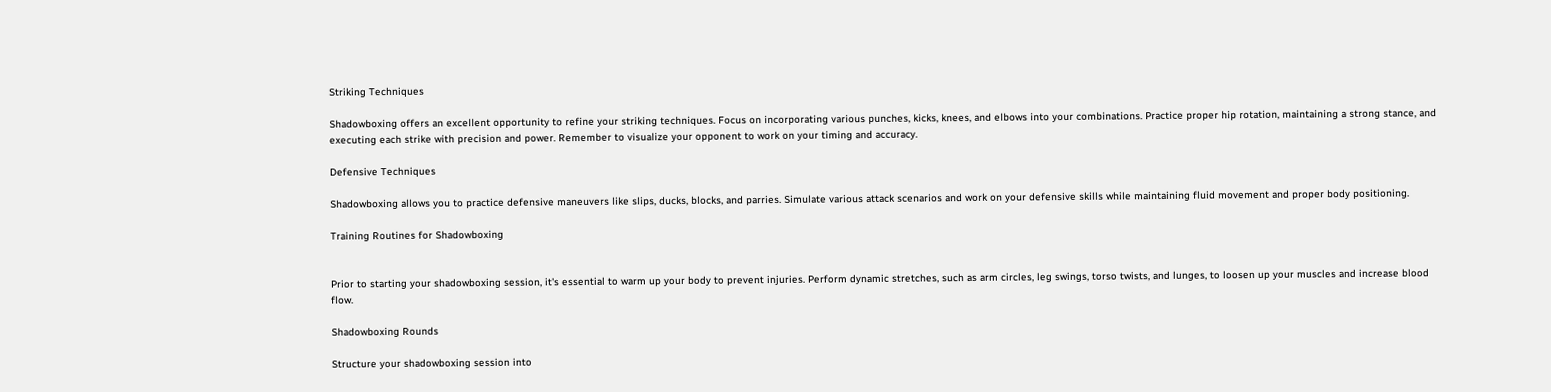Striking Techniques

Shadowboxing offers an excellent opportunity to refine your striking techniques. Focus on incorporating various punches, kicks, knees, and elbows into your combinations. Practice proper hip rotation, maintaining a strong stance, and executing each strike with precision and power. Remember to visualize your opponent to work on your timing and accuracy.

Defensive Techniques

Shadowboxing allows you to practice defensive maneuvers like slips, ducks, blocks, and parries. Simulate various attack scenarios and work on your defensive skills while maintaining fluid movement and proper body positioning.

Training Routines for Shadowboxing


Prior to starting your shadowboxing session, it's essential to warm up your body to prevent injuries. Perform dynamic stretches, such as arm circles, leg swings, torso twists, and lunges, to loosen up your muscles and increase blood flow.

Shadowboxing Rounds

Structure your shadowboxing session into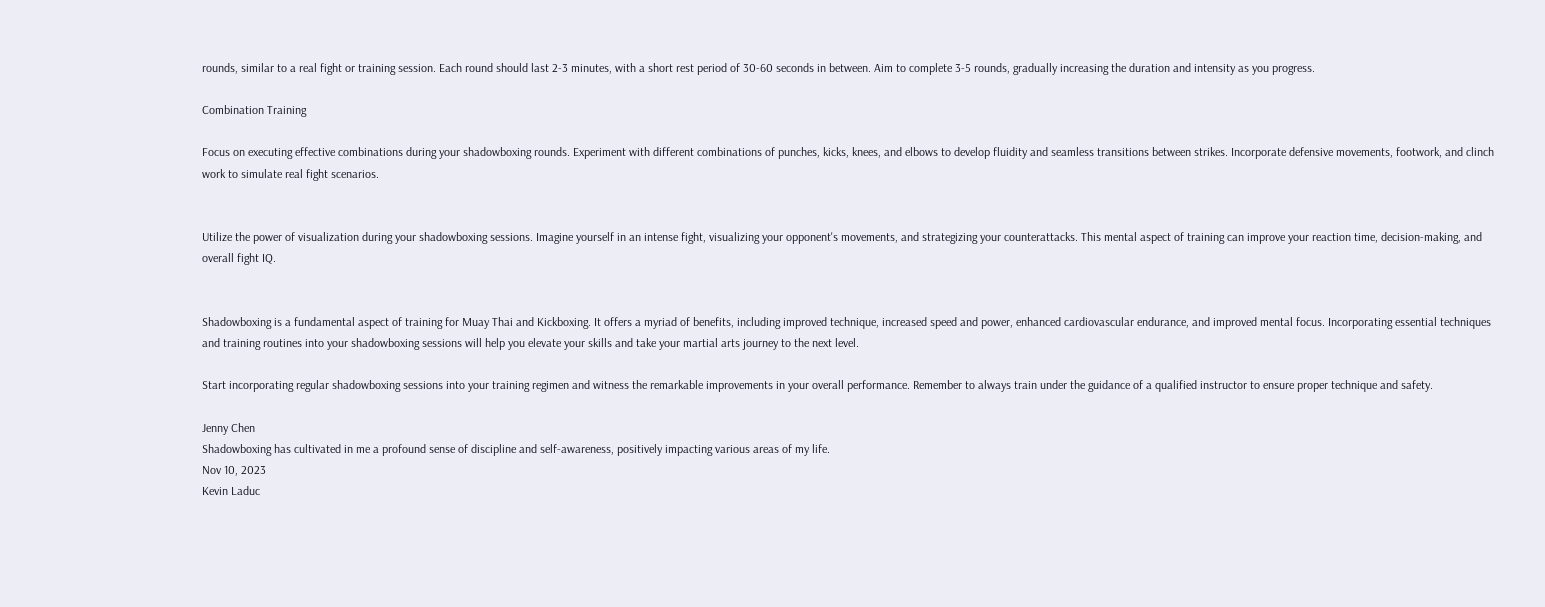rounds, similar to a real fight or training session. Each round should last 2-3 minutes, with a short rest period of 30-60 seconds in between. Aim to complete 3-5 rounds, gradually increasing the duration and intensity as you progress.

Combination Training

Focus on executing effective combinations during your shadowboxing rounds. Experiment with different combinations of punches, kicks, knees, and elbows to develop fluidity and seamless transitions between strikes. Incorporate defensive movements, footwork, and clinch work to simulate real fight scenarios.


Utilize the power of visualization during your shadowboxing sessions. Imagine yourself in an intense fight, visualizing your opponent's movements, and strategizing your counterattacks. This mental aspect of training can improve your reaction time, decision-making, and overall fight IQ.


Shadowboxing is a fundamental aspect of training for Muay Thai and Kickboxing. It offers a myriad of benefits, including improved technique, increased speed and power, enhanced cardiovascular endurance, and improved mental focus. Incorporating essential techniques and training routines into your shadowboxing sessions will help you elevate your skills and take your martial arts journey to the next level.

Start incorporating regular shadowboxing sessions into your training regimen and witness the remarkable improvements in your overall performance. Remember to always train under the guidance of a qualified instructor to ensure proper technique and safety.

Jenny Chen
Shadowboxing has cultivated in me a profound sense of discipline and self-awareness, positively impacting various areas of my life.
Nov 10, 2023
Kevin Laduc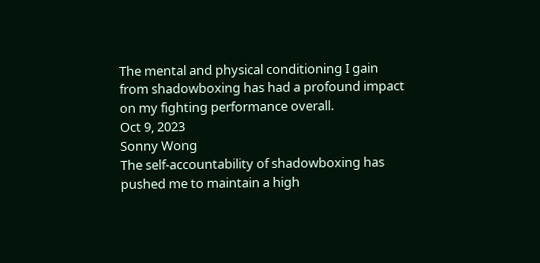The mental and physical conditioning I gain from shadowboxing has had a profound impact on my fighting performance overall.
Oct 9, 2023
Sonny Wong
The self-accountability of shadowboxing has pushed me to maintain a high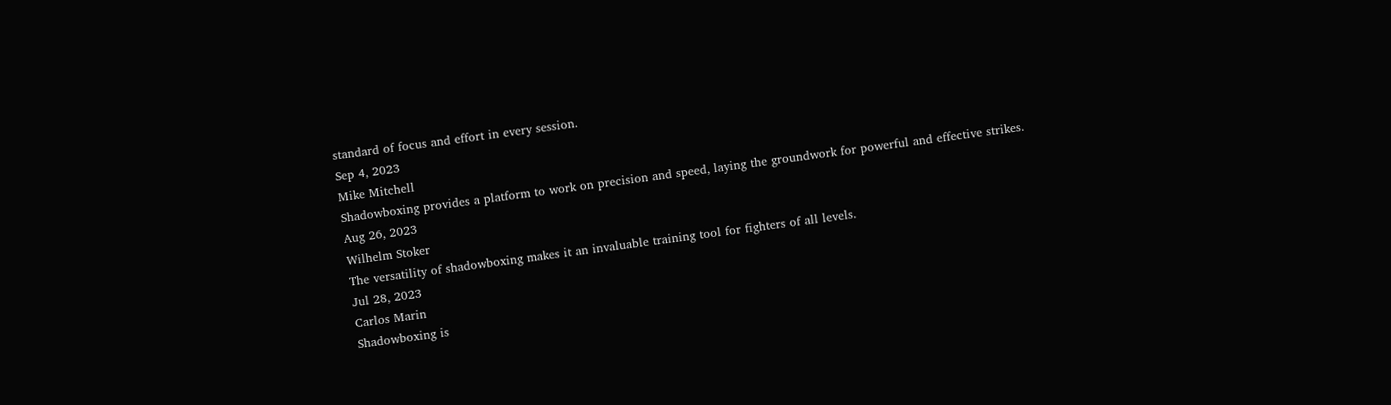standard of focus and effort in every session.
Sep 4, 2023
Mike Mitchell
Shadowboxing provides a platform to work on precision and speed, laying the groundwork for powerful and effective strikes.
Aug 26, 2023
Wilhelm Stoker
The versatility of shadowboxing makes it an invaluable training tool for fighters of all levels.
Jul 28, 2023
Carlos Marin
Shadowboxing is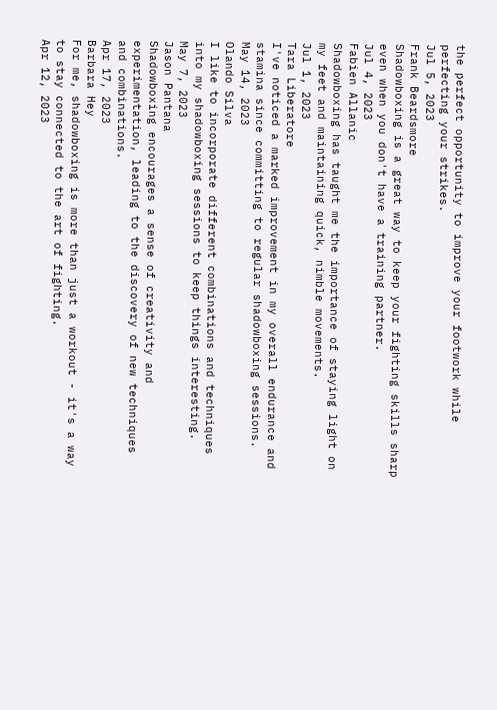the perfect opportunity to improve your footwork while perfecting your strikes.
Jul 5, 2023
Frank Beardsmore
Shadowboxing is a great way to keep your fighting skills sharp even when you don't have a training partner.
Jul 4, 2023
Fabien Allanic
Shadowboxing has taught me the importance of staying light on my feet and maintaining quick, nimble movements.
Jul 1, 2023
Tara Liberatore
I've noticed a marked improvement in my overall endurance and stamina since committing to regular shadowboxing sessions.
May 14, 2023
Olando Silva
I like to incorporate different combinations and techniques into my shadowboxing sessions to keep things interesting.
May 7, 2023
Jason Pantana
Shadowboxing encourages a sense of creativity and experimentation, leading to the discovery of new techniques and combinations.
Apr 17, 2023
Barbara Hey
For me, shadowboxing is more than just a workout - it's a way to stay connected to the art of fighting.
Apr 12, 2023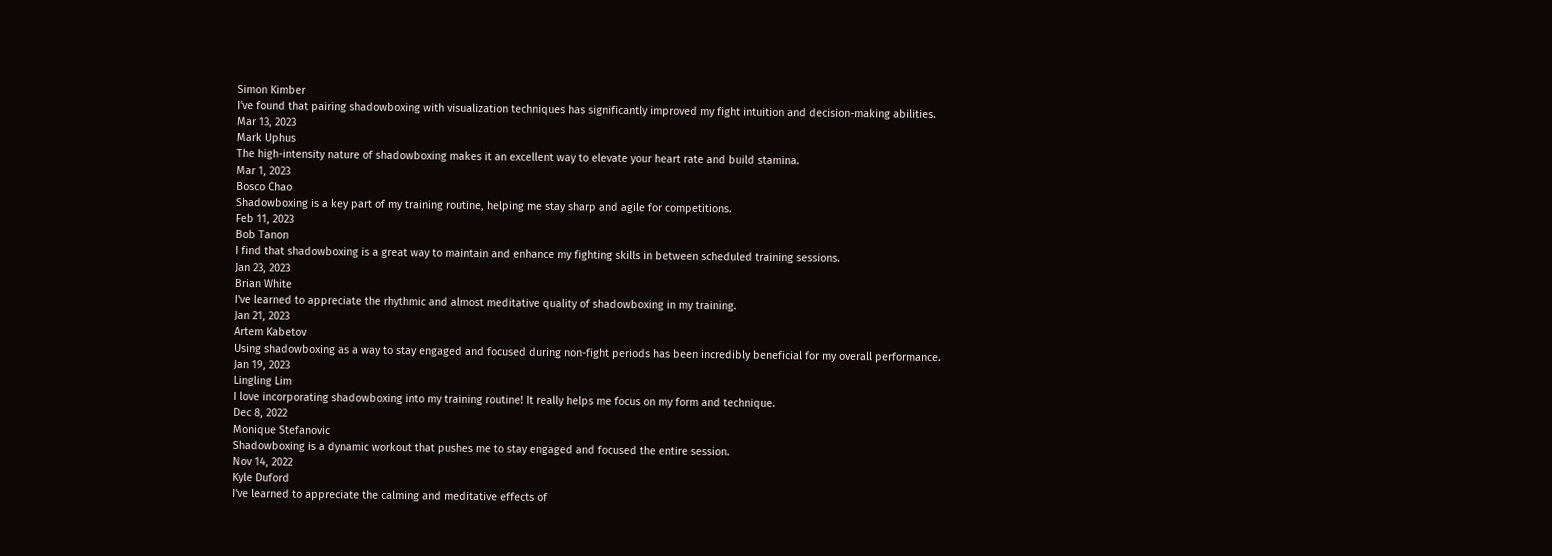Simon Kimber
I've found that pairing shadowboxing with visualization techniques has significantly improved my fight intuition and decision-making abilities.
Mar 13, 2023
Mark Uphus
The high-intensity nature of shadowboxing makes it an excellent way to elevate your heart rate and build stamina.
Mar 1, 2023
Bosco Chao
Shadowboxing is a key part of my training routine, helping me stay sharp and agile for competitions.
Feb 11, 2023
Bob Tanon
I find that shadowboxing is a great way to maintain and enhance my fighting skills in between scheduled training sessions.
Jan 23, 2023
Brian White
I've learned to appreciate the rhythmic and almost meditative quality of shadowboxing in my training.
Jan 21, 2023
Artem Kabetov
Using shadowboxing as a way to stay engaged and focused during non-fight periods has been incredibly beneficial for my overall performance.
Jan 19, 2023
Lingling Lim
I love incorporating shadowboxing into my training routine! It really helps me focus on my form and technique.
Dec 8, 2022
Monique Stefanovic
Shadowboxing is a dynamic workout that pushes me to stay engaged and focused the entire session.
Nov 14, 2022
Kyle Duford
I've learned to appreciate the calming and meditative effects of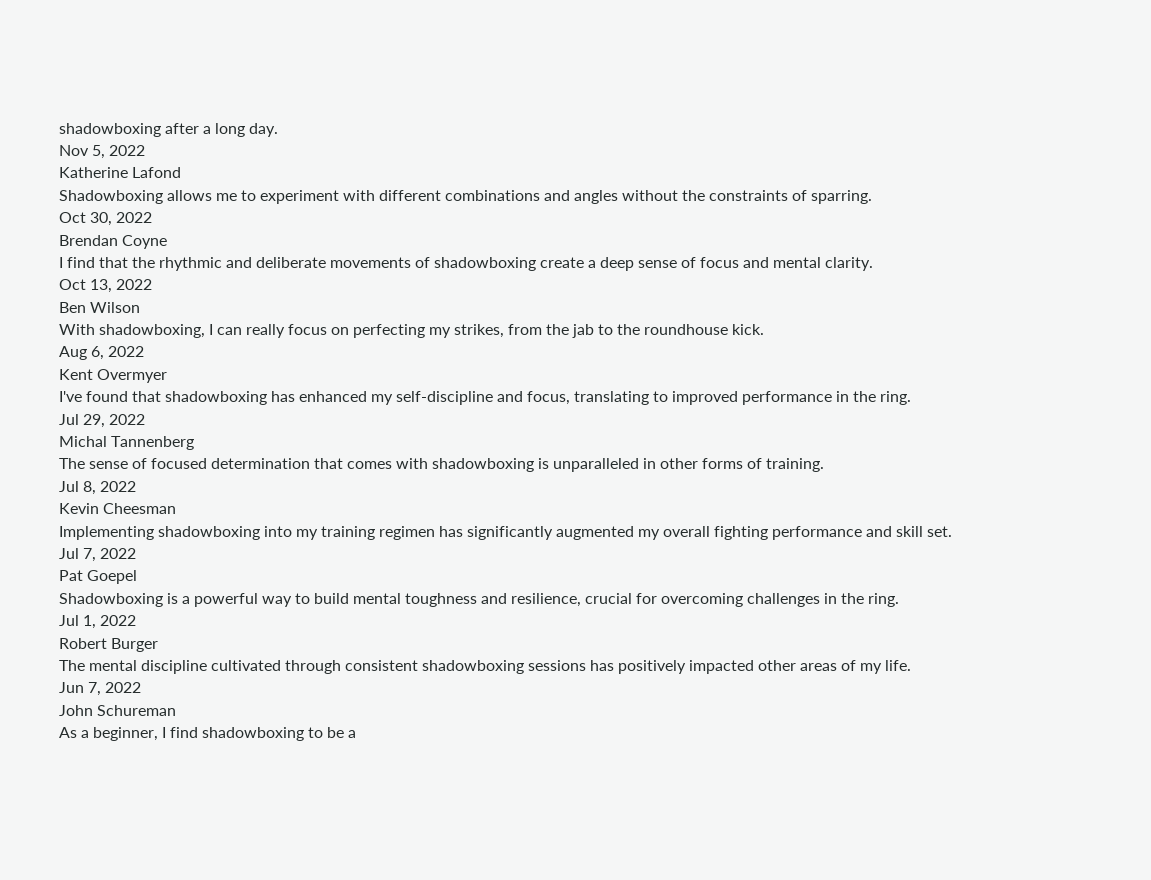shadowboxing after a long day.
Nov 5, 2022
Katherine Lafond
Shadowboxing allows me to experiment with different combinations and angles without the constraints of sparring.
Oct 30, 2022
Brendan Coyne
I find that the rhythmic and deliberate movements of shadowboxing create a deep sense of focus and mental clarity.
Oct 13, 2022
Ben Wilson
With shadowboxing, I can really focus on perfecting my strikes, from the jab to the roundhouse kick.
Aug 6, 2022
Kent Overmyer
I've found that shadowboxing has enhanced my self-discipline and focus, translating to improved performance in the ring.
Jul 29, 2022
Michal Tannenberg
The sense of focused determination that comes with shadowboxing is unparalleled in other forms of training.
Jul 8, 2022
Kevin Cheesman
Implementing shadowboxing into my training regimen has significantly augmented my overall fighting performance and skill set.
Jul 7, 2022
Pat Goepel
Shadowboxing is a powerful way to build mental toughness and resilience, crucial for overcoming challenges in the ring.
Jul 1, 2022
Robert Burger
The mental discipline cultivated through consistent shadowboxing sessions has positively impacted other areas of my life.
Jun 7, 2022
John Schureman
As a beginner, I find shadowboxing to be a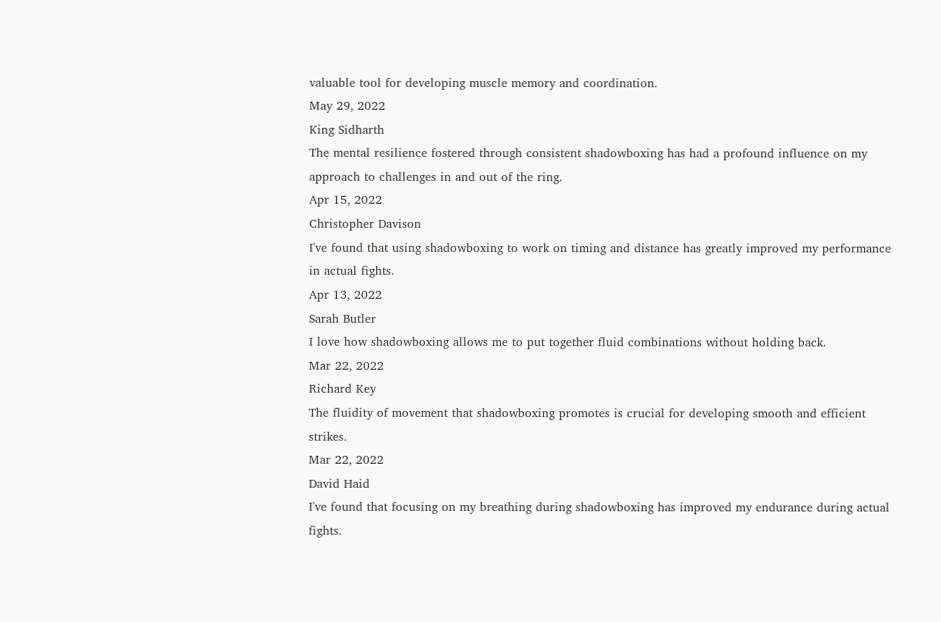valuable tool for developing muscle memory and coordination.
May 29, 2022
King Sidharth
The mental resilience fostered through consistent shadowboxing has had a profound influence on my approach to challenges in and out of the ring.
Apr 15, 2022
Christopher Davison
I've found that using shadowboxing to work on timing and distance has greatly improved my performance in actual fights.
Apr 13, 2022
Sarah Butler
I love how shadowboxing allows me to put together fluid combinations without holding back.
Mar 22, 2022
Richard Key
The fluidity of movement that shadowboxing promotes is crucial for developing smooth and efficient strikes.
Mar 22, 2022
David Haid
I've found that focusing on my breathing during shadowboxing has improved my endurance during actual fights.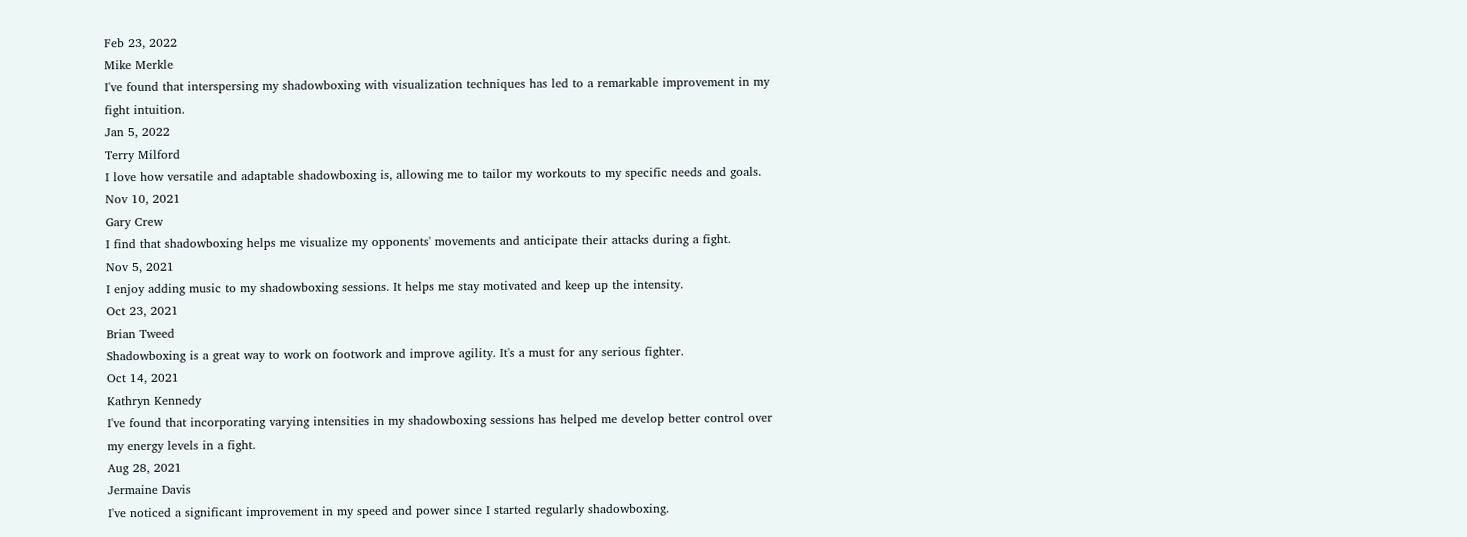Feb 23, 2022
Mike Merkle
I've found that interspersing my shadowboxing with visualization techniques has led to a remarkable improvement in my fight intuition.
Jan 5, 2022
Terry Milford
I love how versatile and adaptable shadowboxing is, allowing me to tailor my workouts to my specific needs and goals.
Nov 10, 2021
Gary Crew
I find that shadowboxing helps me visualize my opponents' movements and anticipate their attacks during a fight.
Nov 5, 2021
I enjoy adding music to my shadowboxing sessions. It helps me stay motivated and keep up the intensity.
Oct 23, 2021
Brian Tweed
Shadowboxing is a great way to work on footwork and improve agility. It's a must for any serious fighter.
Oct 14, 2021
Kathryn Kennedy
I've found that incorporating varying intensities in my shadowboxing sessions has helped me develop better control over my energy levels in a fight.
Aug 28, 2021
Jermaine Davis
I've noticed a significant improvement in my speed and power since I started regularly shadowboxing.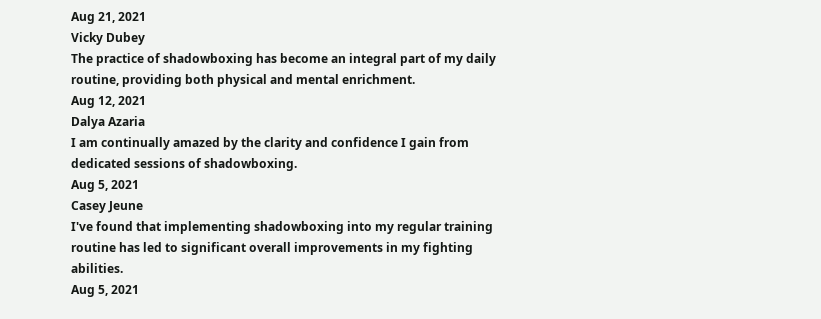Aug 21, 2021
Vicky Dubey
The practice of shadowboxing has become an integral part of my daily routine, providing both physical and mental enrichment.
Aug 12, 2021
Dalya Azaria
I am continually amazed by the clarity and confidence I gain from dedicated sessions of shadowboxing.
Aug 5, 2021
Casey Jeune
I've found that implementing shadowboxing into my regular training routine has led to significant overall improvements in my fighting abilities.
Aug 5, 2021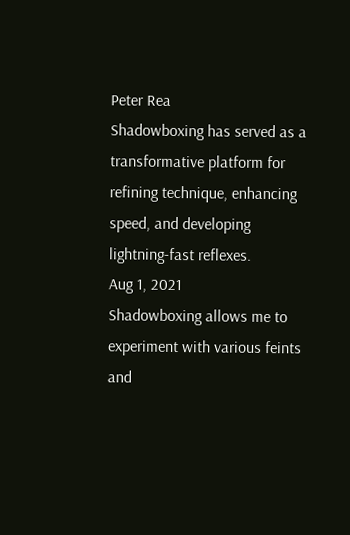Peter Rea
Shadowboxing has served as a transformative platform for refining technique, enhancing speed, and developing lightning-fast reflexes.
Aug 1, 2021
Shadowboxing allows me to experiment with various feints and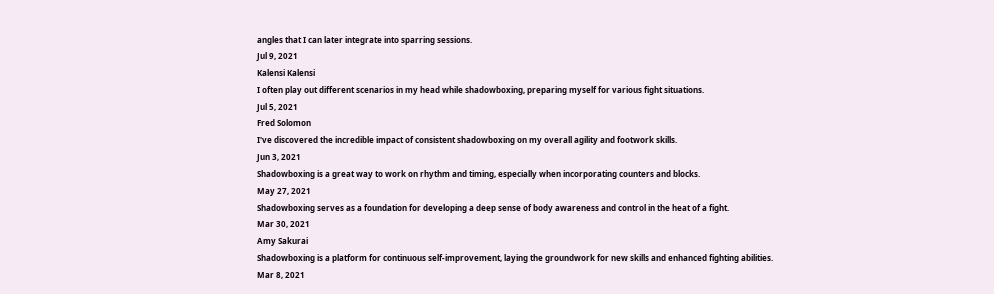angles that I can later integrate into sparring sessions.
Jul 9, 2021
Kalensi Kalensi
I often play out different scenarios in my head while shadowboxing, preparing myself for various fight situations.
Jul 5, 2021
Fred Solomon
I've discovered the incredible impact of consistent shadowboxing on my overall agility and footwork skills.
Jun 3, 2021
Shadowboxing is a great way to work on rhythm and timing, especially when incorporating counters and blocks.
May 27, 2021
Shadowboxing serves as a foundation for developing a deep sense of body awareness and control in the heat of a fight.
Mar 30, 2021
Amy Sakurai
Shadowboxing is a platform for continuous self-improvement, laying the groundwork for new skills and enhanced fighting abilities.
Mar 8, 2021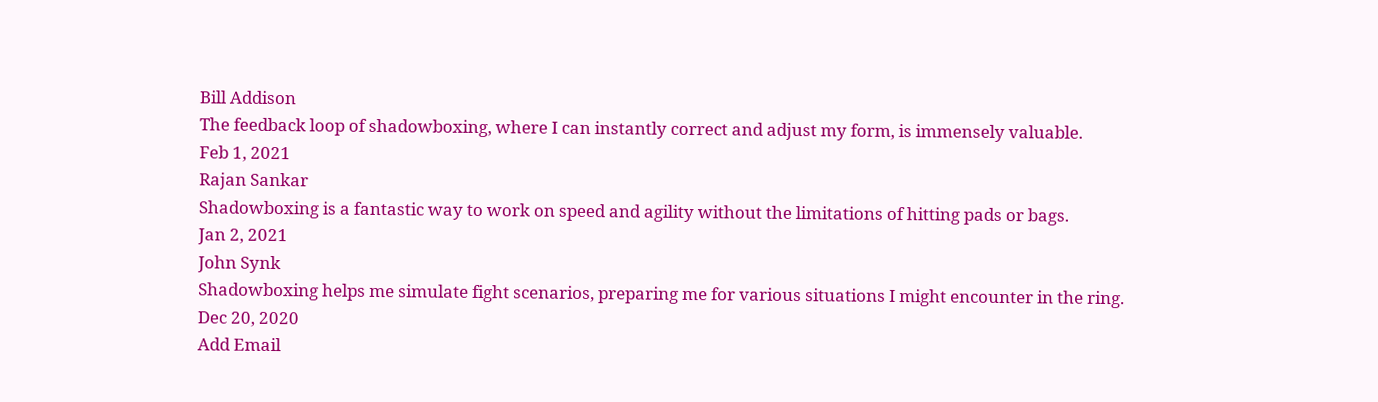Bill Addison
The feedback loop of shadowboxing, where I can instantly correct and adjust my form, is immensely valuable.
Feb 1, 2021
Rajan Sankar
Shadowboxing is a fantastic way to work on speed and agility without the limitations of hitting pads or bags.
Jan 2, 2021
John Synk
Shadowboxing helps me simulate fight scenarios, preparing me for various situations I might encounter in the ring.
Dec 20, 2020
Add Email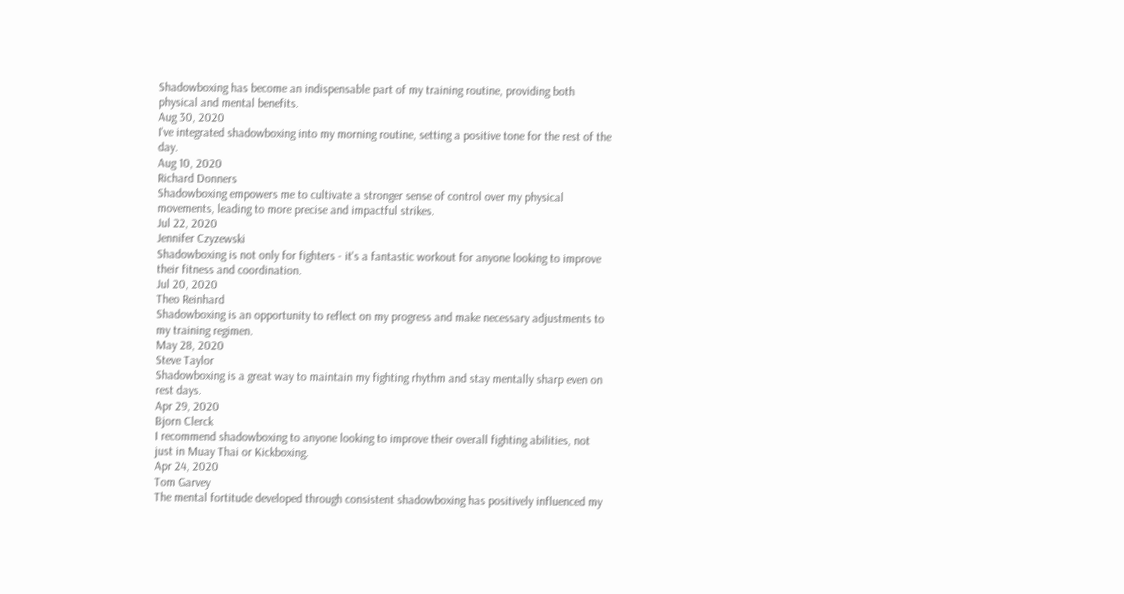Shadowboxing has become an indispensable part of my training routine, providing both physical and mental benefits.
Aug 30, 2020
I've integrated shadowboxing into my morning routine, setting a positive tone for the rest of the day.
Aug 10, 2020
Richard Donners
Shadowboxing empowers me to cultivate a stronger sense of control over my physical movements, leading to more precise and impactful strikes.
Jul 22, 2020
Jennifer Czyzewski
Shadowboxing is not only for fighters - it's a fantastic workout for anyone looking to improve their fitness and coordination.
Jul 20, 2020
Theo Reinhard
Shadowboxing is an opportunity to reflect on my progress and make necessary adjustments to my training regimen.
May 28, 2020
Steve Taylor
Shadowboxing is a great way to maintain my fighting rhythm and stay mentally sharp even on rest days.
Apr 29, 2020
Bjorn Clerck
I recommend shadowboxing to anyone looking to improve their overall fighting abilities, not just in Muay Thai or Kickboxing.
Apr 24, 2020
Tom Garvey
The mental fortitude developed through consistent shadowboxing has positively influenced my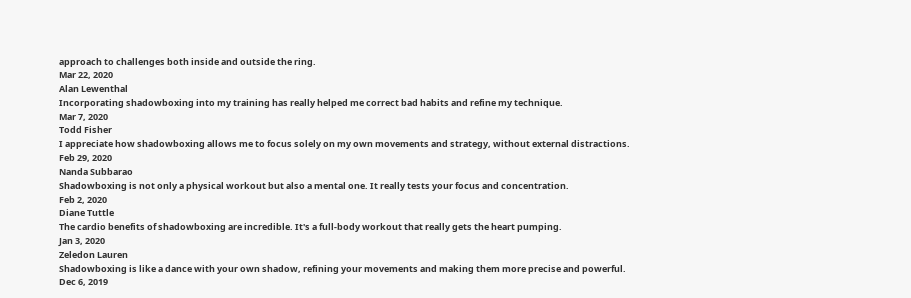approach to challenges both inside and outside the ring.
Mar 22, 2020
Alan Lewenthal
Incorporating shadowboxing into my training has really helped me correct bad habits and refine my technique.
Mar 7, 2020
Todd Fisher
I appreciate how shadowboxing allows me to focus solely on my own movements and strategy, without external distractions.
Feb 29, 2020
Nanda Subbarao
Shadowboxing is not only a physical workout but also a mental one. It really tests your focus and concentration.
Feb 2, 2020
Diane Tuttle
The cardio benefits of shadowboxing are incredible. It's a full-body workout that really gets the heart pumping.
Jan 3, 2020
Zeledon Lauren
Shadowboxing is like a dance with your own shadow, refining your movements and making them more precise and powerful.
Dec 6, 2019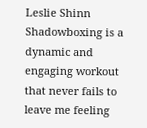Leslie Shinn
Shadowboxing is a dynamic and engaging workout that never fails to leave me feeling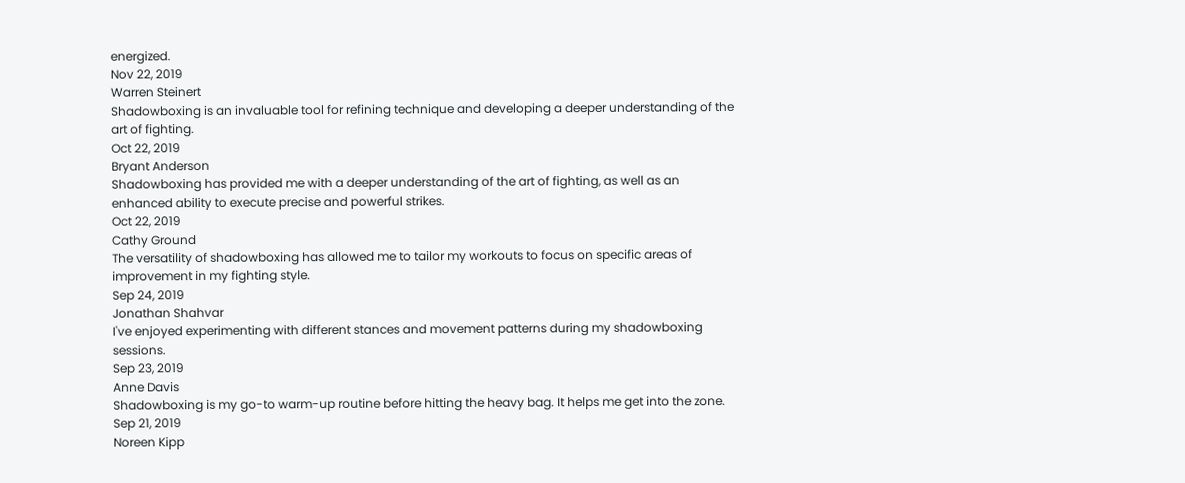energized.
Nov 22, 2019
Warren Steinert
Shadowboxing is an invaluable tool for refining technique and developing a deeper understanding of the art of fighting.
Oct 22, 2019
Bryant Anderson
Shadowboxing has provided me with a deeper understanding of the art of fighting, as well as an enhanced ability to execute precise and powerful strikes.
Oct 22, 2019
Cathy Ground
The versatility of shadowboxing has allowed me to tailor my workouts to focus on specific areas of improvement in my fighting style.
Sep 24, 2019
Jonathan Shahvar
I've enjoyed experimenting with different stances and movement patterns during my shadowboxing sessions.
Sep 23, 2019
Anne Davis
Shadowboxing is my go-to warm-up routine before hitting the heavy bag. It helps me get into the zone.
Sep 21, 2019
Noreen Kipp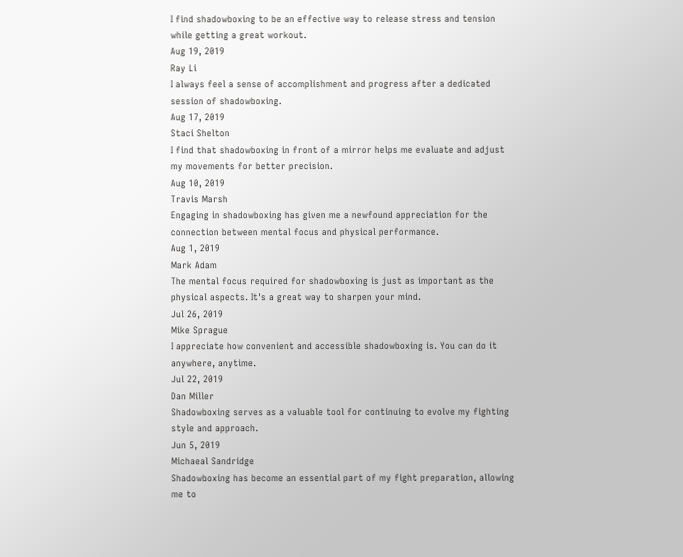I find shadowboxing to be an effective way to release stress and tension while getting a great workout.
Aug 19, 2019
Ray Li
I always feel a sense of accomplishment and progress after a dedicated session of shadowboxing.
Aug 17, 2019
Staci Shelton
I find that shadowboxing in front of a mirror helps me evaluate and adjust my movements for better precision.
Aug 10, 2019
Travis Marsh
Engaging in shadowboxing has given me a newfound appreciation for the connection between mental focus and physical performance.
Aug 1, 2019
Mark Adam
The mental focus required for shadowboxing is just as important as the physical aspects. It's a great way to sharpen your mind.
Jul 26, 2019
Mike Sprague
I appreciate how convenient and accessible shadowboxing is. You can do it anywhere, anytime.
Jul 22, 2019
Dan Miller
Shadowboxing serves as a valuable tool for continuing to evolve my fighting style and approach.
Jun 5, 2019
Michaeal Sandridge
Shadowboxing has become an essential part of my fight preparation, allowing me to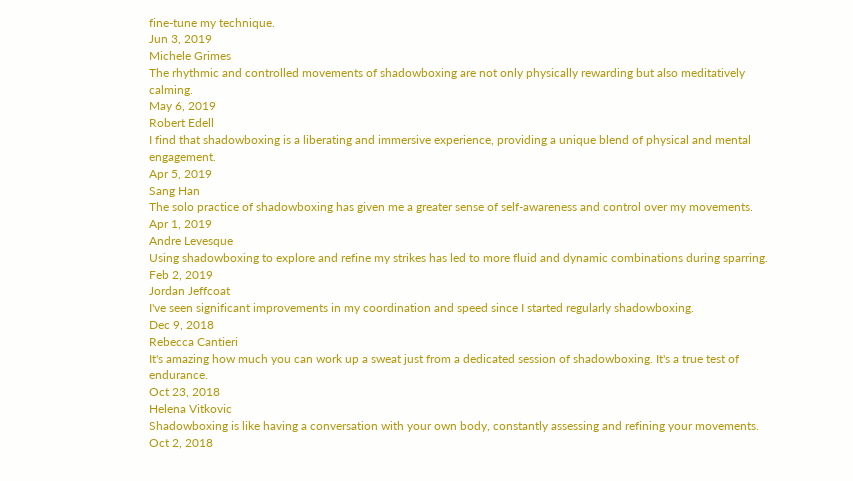fine-tune my technique.
Jun 3, 2019
Michele Grimes
The rhythmic and controlled movements of shadowboxing are not only physically rewarding but also meditatively calming.
May 6, 2019
Robert Edell
I find that shadowboxing is a liberating and immersive experience, providing a unique blend of physical and mental engagement.
Apr 5, 2019
Sang Han
The solo practice of shadowboxing has given me a greater sense of self-awareness and control over my movements.
Apr 1, 2019
Andre Levesque
Using shadowboxing to explore and refine my strikes has led to more fluid and dynamic combinations during sparring.
Feb 2, 2019
Jordan Jeffcoat
I've seen significant improvements in my coordination and speed since I started regularly shadowboxing.
Dec 9, 2018
Rebecca Cantieri
It's amazing how much you can work up a sweat just from a dedicated session of shadowboxing. It's a true test of endurance.
Oct 23, 2018
Helena Vitkovic
Shadowboxing is like having a conversation with your own body, constantly assessing and refining your movements.
Oct 2, 2018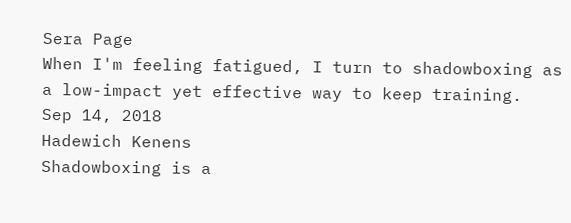Sera Page
When I'm feeling fatigued, I turn to shadowboxing as a low-impact yet effective way to keep training.
Sep 14, 2018
Hadewich Kenens
Shadowboxing is a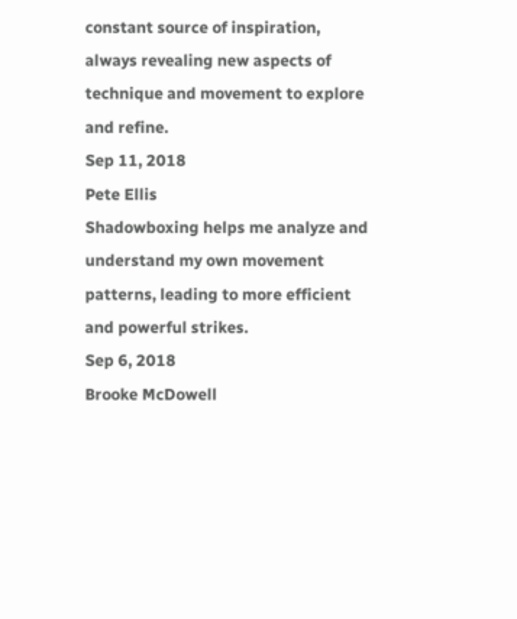constant source of inspiration, always revealing new aspects of technique and movement to explore and refine.
Sep 11, 2018
Pete Ellis
Shadowboxing helps me analyze and understand my own movement patterns, leading to more efficient and powerful strikes.
Sep 6, 2018
Brooke McDowell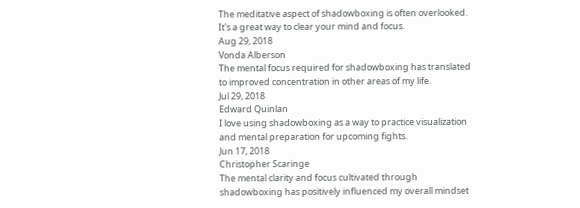The meditative aspect of shadowboxing is often overlooked. It's a great way to clear your mind and focus.
Aug 29, 2018
Vonda Alberson
The mental focus required for shadowboxing has translated to improved concentration in other areas of my life.
Jul 29, 2018
Edward Quinlan
I love using shadowboxing as a way to practice visualization and mental preparation for upcoming fights.
Jun 17, 2018
Christopher Scaringe
The mental clarity and focus cultivated through shadowboxing has positively influenced my overall mindset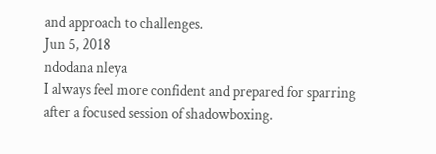and approach to challenges.
Jun 5, 2018
ndodana nleya
I always feel more confident and prepared for sparring after a focused session of shadowboxing.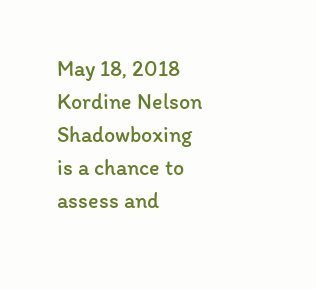May 18, 2018
Kordine Nelson
Shadowboxing is a chance to assess and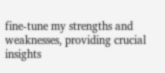fine-tune my strengths and weaknesses, providing crucial insights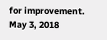for improvement.
May 3, 2018